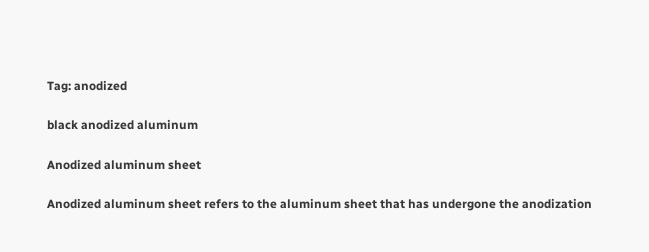Tag: anodized

black anodized aluminum

Anodized aluminum sheet

Anodized aluminum sheet refers to the aluminum sheet that has undergone the anodization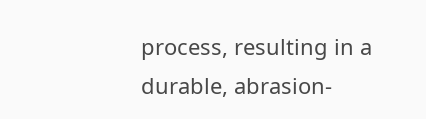process, resulting in a durable, abrasion-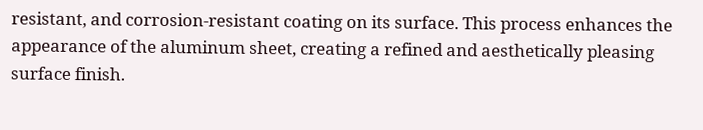resistant, and corrosion-resistant coating on its surface. This process enhances the appearance of the aluminum sheet, creating a refined and aesthetically pleasing surface finish.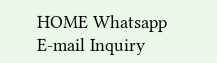HOME Whatsapp E-mail Inquiry